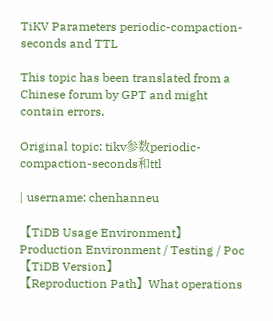TiKV Parameters periodic-compaction-seconds and TTL

This topic has been translated from a Chinese forum by GPT and might contain errors.

Original topic: tikv参数periodic-compaction-seconds和ttl

| username: chenhanneu

【TiDB Usage Environment】Production Environment / Testing / Poc
【TiDB Version】
【Reproduction Path】What operations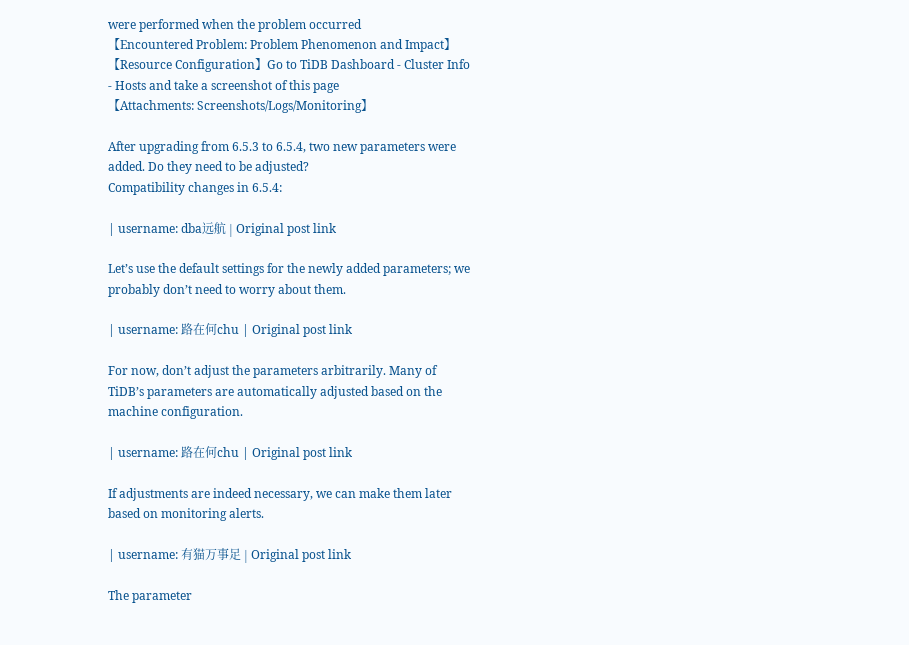were performed when the problem occurred
【Encountered Problem: Problem Phenomenon and Impact】
【Resource Configuration】Go to TiDB Dashboard - Cluster Info - Hosts and take a screenshot of this page
【Attachments: Screenshots/Logs/Monitoring】

After upgrading from 6.5.3 to 6.5.4, two new parameters were added. Do they need to be adjusted?
Compatibility changes in 6.5.4:

| username: dba远航 | Original post link

Let’s use the default settings for the newly added parameters; we probably don’t need to worry about them.

| username: 路在何chu | Original post link

For now, don’t adjust the parameters arbitrarily. Many of TiDB’s parameters are automatically adjusted based on the machine configuration.

| username: 路在何chu | Original post link

If adjustments are indeed necessary, we can make them later based on monitoring alerts.

| username: 有猫万事足 | Original post link

The parameter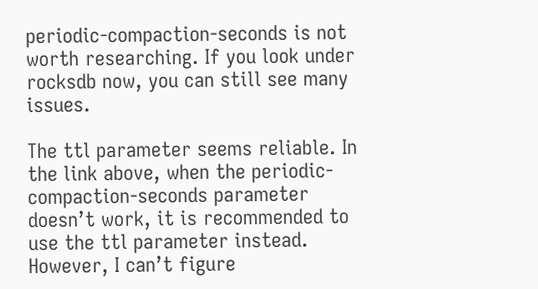periodic-compaction-seconds is not worth researching. If you look under rocksdb now, you can still see many issues.

The ttl parameter seems reliable. In the link above, when the periodic-compaction-seconds parameter doesn’t work, it is recommended to use the ttl parameter instead. However, I can’t figure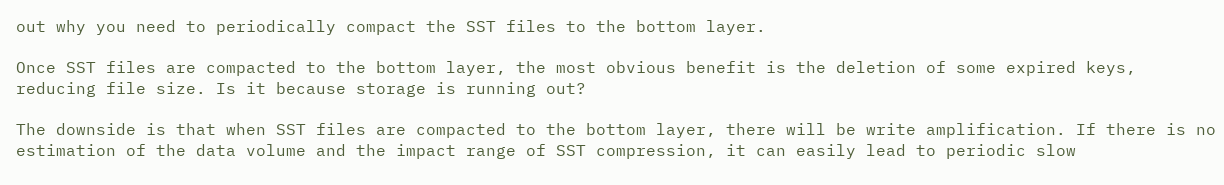out why you need to periodically compact the SST files to the bottom layer.

Once SST files are compacted to the bottom layer, the most obvious benefit is the deletion of some expired keys, reducing file size. Is it because storage is running out?

The downside is that when SST files are compacted to the bottom layer, there will be write amplification. If there is no estimation of the data volume and the impact range of SST compression, it can easily lead to periodic slow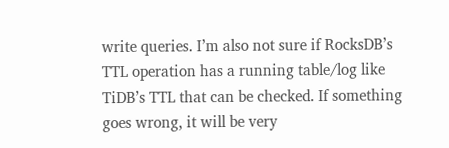write queries. I’m also not sure if RocksDB’s TTL operation has a running table/log like TiDB’s TTL that can be checked. If something goes wrong, it will be very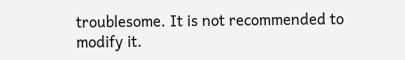troublesome. It is not recommended to modify it.